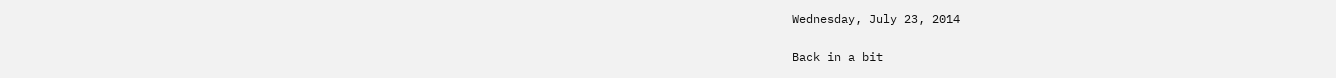Wednesday, July 23, 2014

Back in a bit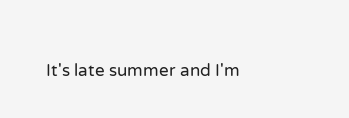It's late summer and I'm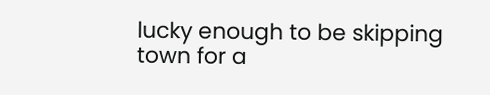lucky enough to be skipping town for a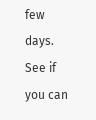few days.  See if you can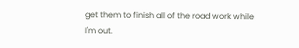get them to finish all of the road work while I'm out.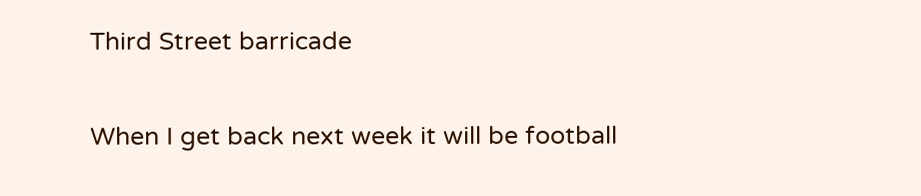Third Street barricade

When I get back next week it will be football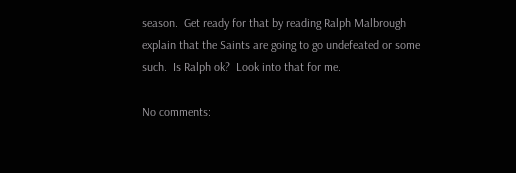season.  Get ready for that by reading Ralph Malbrough explain that the Saints are going to go undefeated or some such.  Is Ralph ok?  Look into that for me.

No comments: